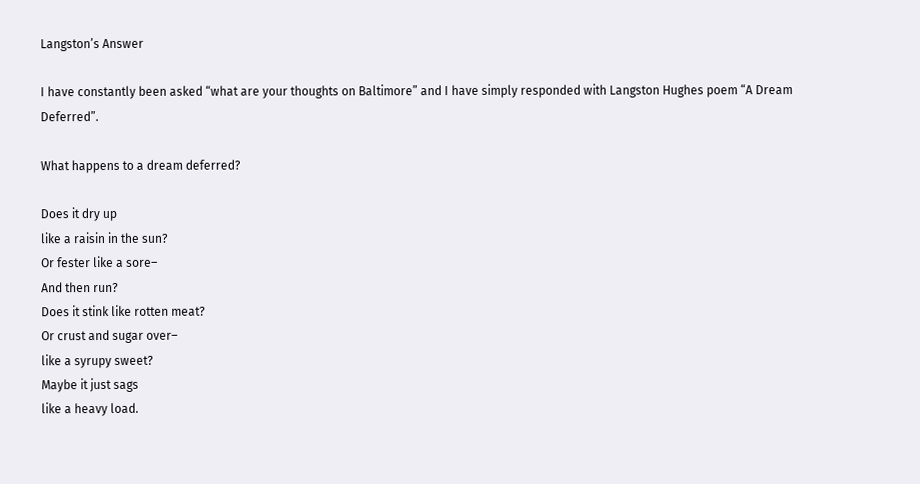Langston’s Answer

I have constantly been asked “what are your thoughts on Baltimore” and I have simply responded with Langston Hughes poem “A Dream Deferred”.

What happens to a dream deferred?

Does it dry up
like a raisin in the sun?
Or fester like a sore–
And then run?
Does it stink like rotten meat?
Or crust and sugar over–
like a syrupy sweet?
Maybe it just sags
like a heavy load.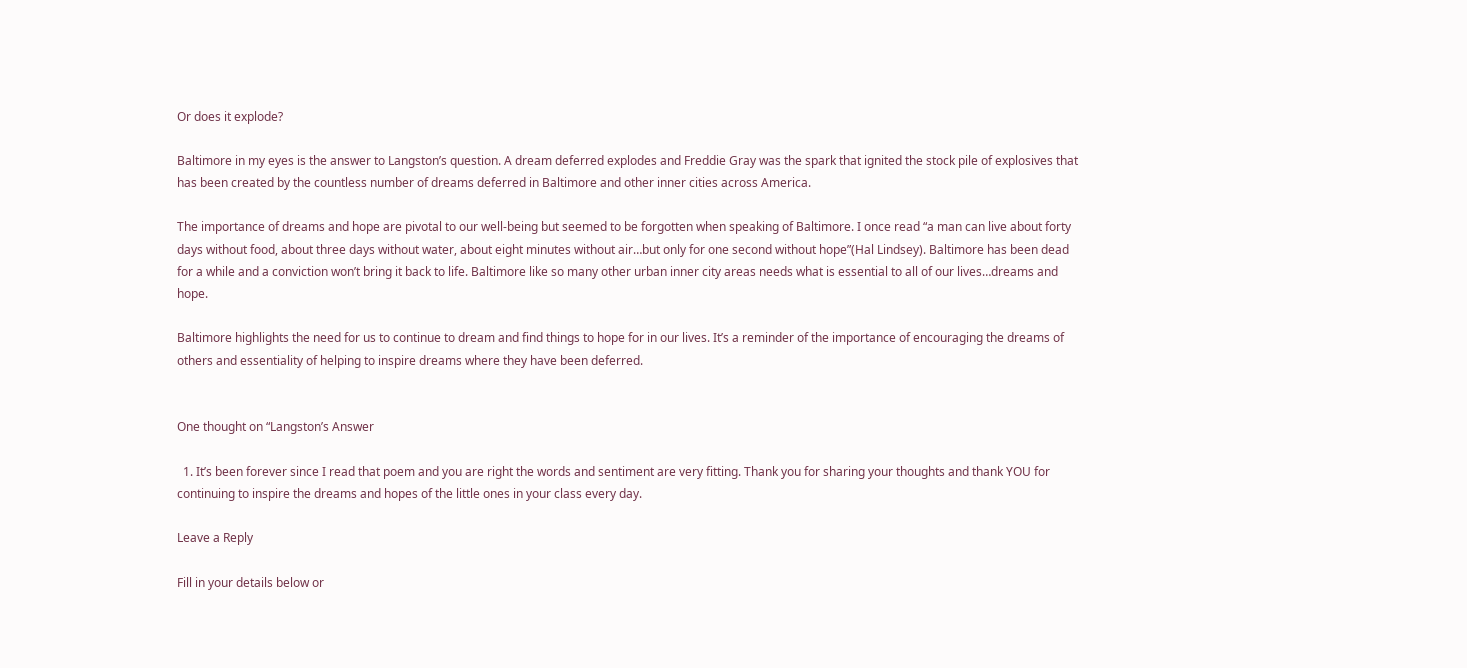Or does it explode?

Baltimore in my eyes is the answer to Langston’s question. A dream deferred explodes and Freddie Gray was the spark that ignited the stock pile of explosives that has been created by the countless number of dreams deferred in Baltimore and other inner cities across America.

The importance of dreams and hope are pivotal to our well-being but seemed to be forgotten when speaking of Baltimore. I once read “a man can live about forty days without food, about three days without water, about eight minutes without air…but only for one second without hope”(Hal Lindsey). Baltimore has been dead for a while and a conviction won’t bring it back to life. Baltimore like so many other urban inner city areas needs what is essential to all of our lives…dreams and hope.

Baltimore highlights the need for us to continue to dream and find things to hope for in our lives. It’s a reminder of the importance of encouraging the dreams of others and essentiality of helping to inspire dreams where they have been deferred.


One thought on “Langston’s Answer

  1. It’s been forever since I read that poem and you are right the words and sentiment are very fitting. Thank you for sharing your thoughts and thank YOU for continuing to inspire the dreams and hopes of the little ones in your class every day.

Leave a Reply

Fill in your details below or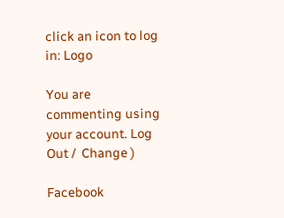click an icon to log in: Logo

You are commenting using your account. Log Out /  Change )

Facebook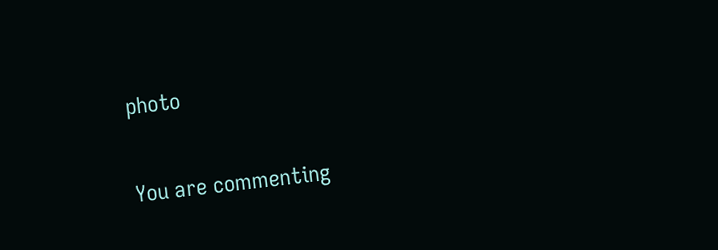photo

You are commenting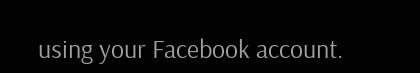using your Facebook account.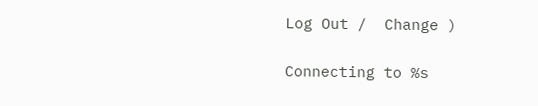Log Out /  Change )

Connecting to %s